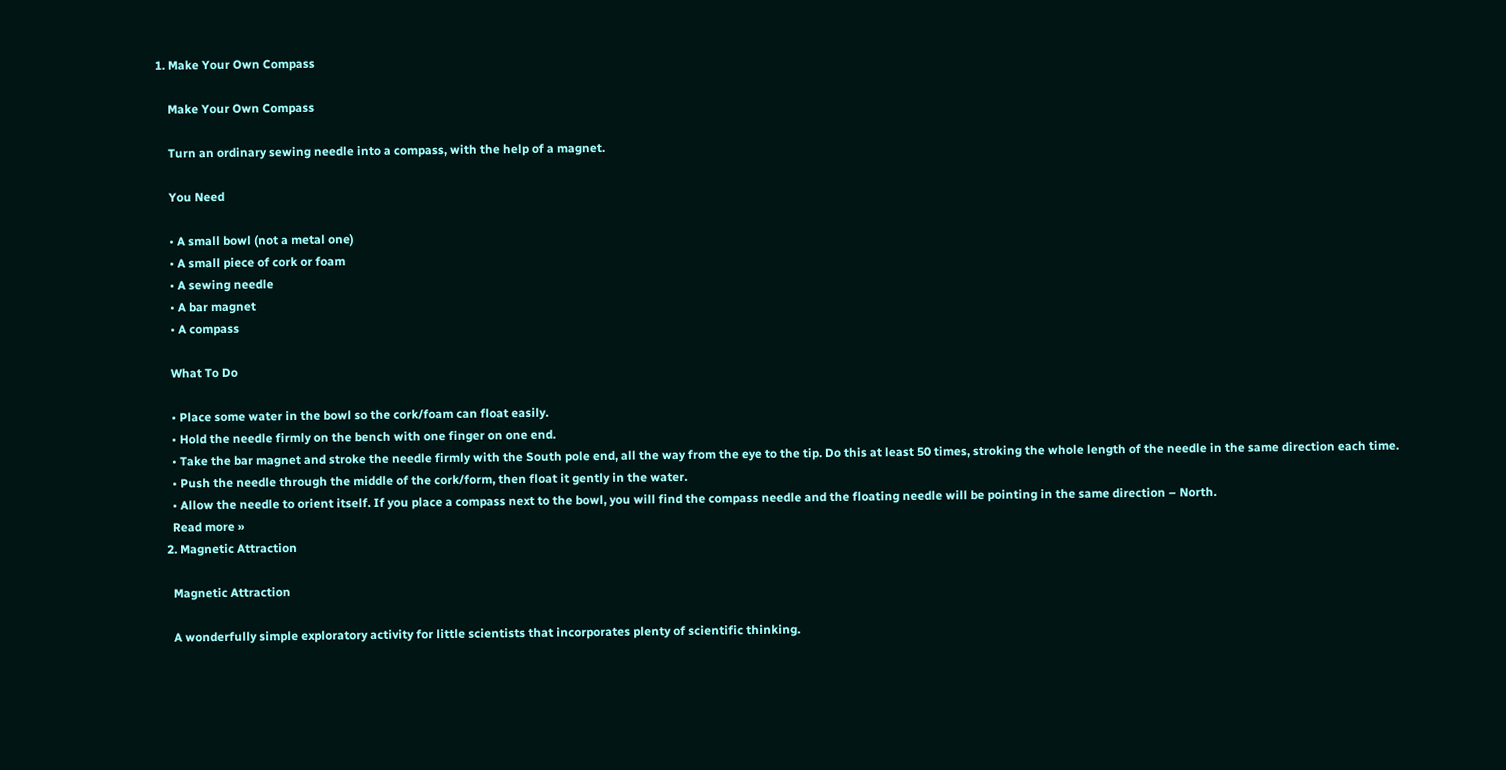1. Make Your Own Compass

    Make Your Own Compass

    Turn an ordinary sewing needle into a compass, with the help of a magnet.

    You Need

    • A small bowl (not a metal one)
    • A small piece of cork or foam
    • A sewing needle
    • A bar magnet
    • A compass

    What To Do

    • Place some water in the bowl so the cork/foam can float easily.
    • Hold the needle firmly on the bench with one finger on one end.
    • Take the bar magnet and stroke the needle firmly with the South pole end, all the way from the eye to the tip. Do this at least 50 times, stroking the whole length of the needle in the same direction each time.
    • Push the needle through the middle of the cork/form, then float it gently in the water.
    • Allow the needle to orient itself. If you place a compass next to the bowl, you will find the compass needle and the floating needle will be pointing in the same direction – North.
    Read more »
  2. Magnetic Attraction

    Magnetic Attraction

    A wonderfully simple exploratory activity for little scientists that incorporates plenty of scientific thinking.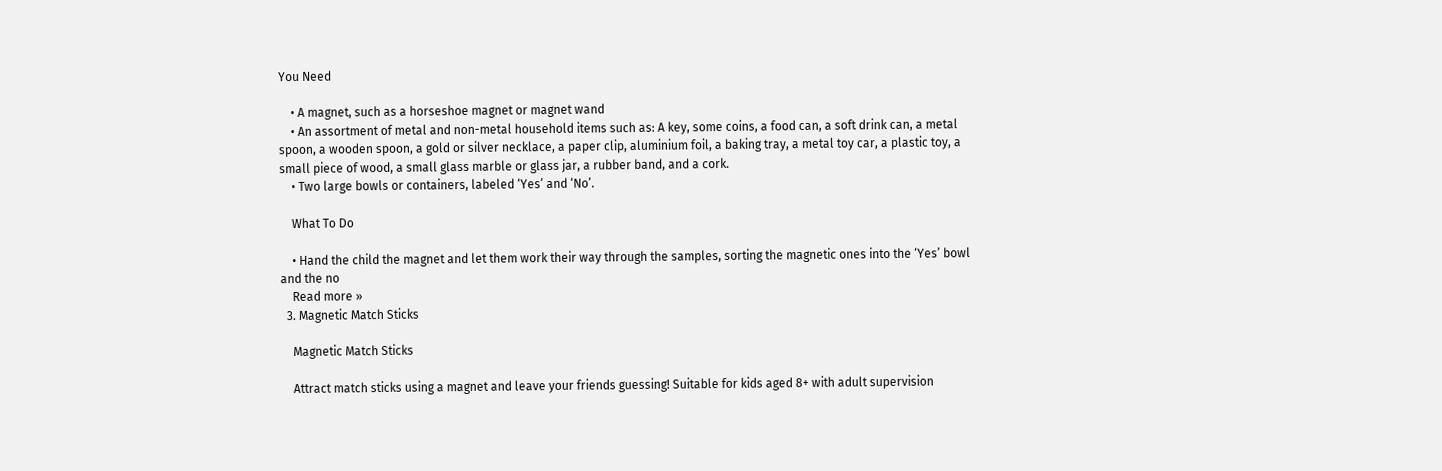You Need

    • A magnet, such as a horseshoe magnet or magnet wand
    • An assortment of metal and non-metal household items such as: A key, some coins, a food can, a soft drink can, a metal spoon, a wooden spoon, a gold or silver necklace, a paper clip, aluminium foil, a baking tray, a metal toy car, a plastic toy, a small piece of wood, a small glass marble or glass jar, a rubber band, and a cork.
    • Two large bowls or containers, labeled ‘Yes’ and ‘No’.

    What To Do

    • Hand the child the magnet and let them work their way through the samples, sorting the magnetic ones into the ‘Yes’ bowl and the no
    Read more »
  3. Magnetic Match Sticks

    Magnetic Match Sticks

    Attract match sticks using a magnet and leave your friends guessing! Suitable for kids aged 8+ with adult supervision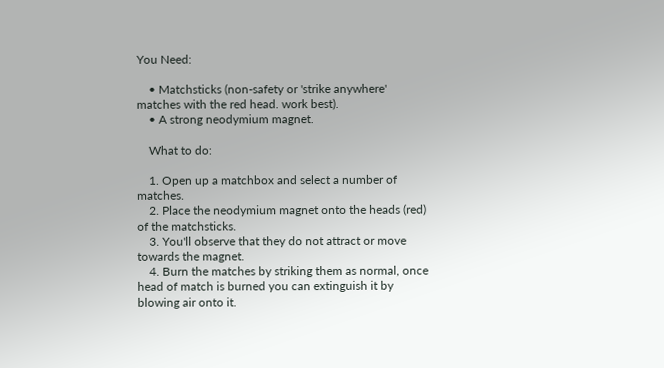You Need:

    • Matchsticks (non-safety or 'strike anywhere' matches with the red head. work best).
    • A strong neodymium magnet.

    What to do:

    1. Open up a matchbox and select a number of matches.
    2. Place the neodymium magnet onto the heads (red) of the matchsticks.
    3. You'll observe that they do not attract or move towards the magnet.
    4. Burn the matches by striking them as normal, once head of match is burned you can extinguish it by blowing air onto it.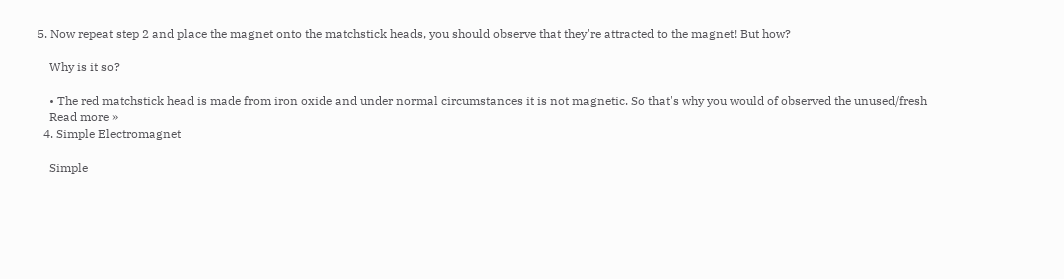5. Now repeat step 2 and place the magnet onto the matchstick heads, you should observe that they're attracted to the magnet! But how?

    Why is it so?

    • The red matchstick head is made from iron oxide and under normal circumstances it is not magnetic. So that's why you would of observed the unused/fresh
    Read more »
  4. Simple Electromagnet

    Simple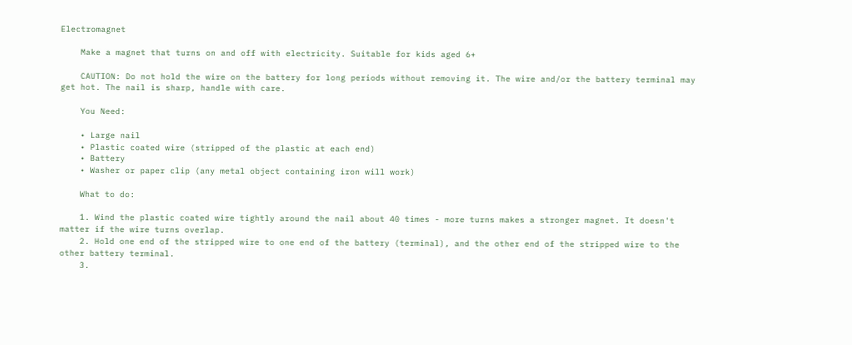Electromagnet

    Make a magnet that turns on and off with electricity. Suitable for kids aged 6+

    CAUTION: Do not hold the wire on the battery for long periods without removing it. The wire and/or the battery terminal may get hot. The nail is sharp, handle with care.

    You Need:

    • Large nail
    • Plastic coated wire (stripped of the plastic at each end)
    • Battery
    • Washer or paper clip (any metal object containing iron will work)

    What to do:

    1. Wind the plastic coated wire tightly around the nail about 40 times - more turns makes a stronger magnet. It doesn't matter if the wire turns overlap.
    2. Hold one end of the stripped wire to one end of the battery (terminal), and the other end of the stripped wire to the other battery terminal.
    3.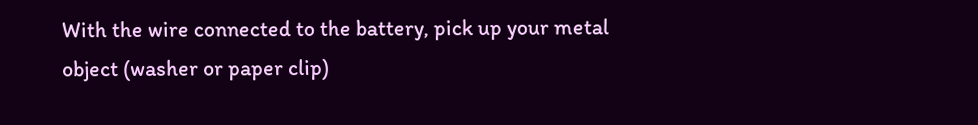With the wire connected to the battery, pick up your metal object (washer or paper clip)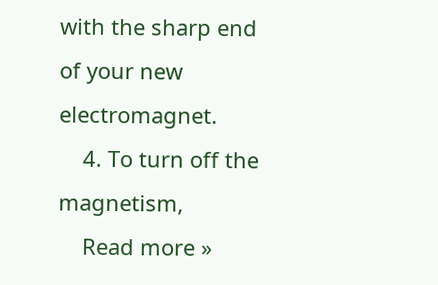with the sharp end of your new electromagnet.
    4. To turn off the magnetism,
    Read more »